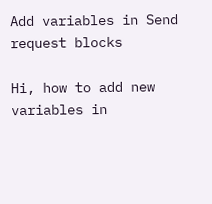Add variables in Send request blocks

Hi, how to add new variables in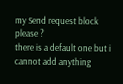my Send request block please ?
there is a default one but i cannot add anything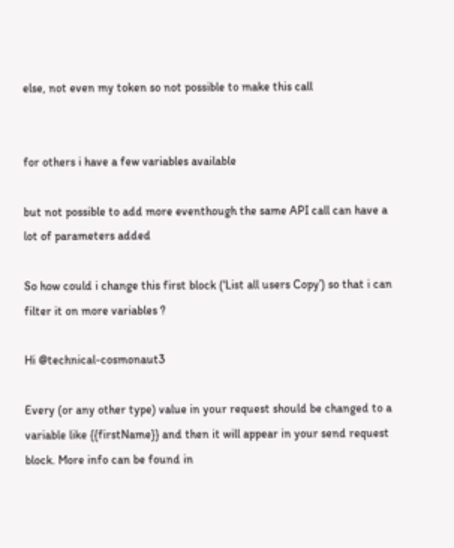else, not even my token so not possible to make this call


for others i have a few variables available

but not possible to add more eventhough the same API call can have a lot of parameters added

So how could i change this first block (‘List all users Copy’) so that i can filter it on more variables ?

Hi @technical-cosmonaut3

Every (or any other type) value in your request should be changed to a variable like {{firstName}} and then it will appear in your send request block. More info can be found in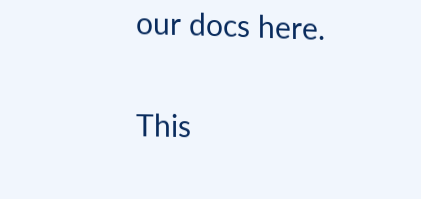our docs here.

This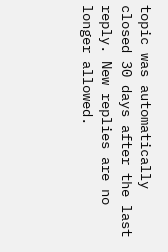topic was automatically closed 30 days after the last reply. New replies are no longer allowed.